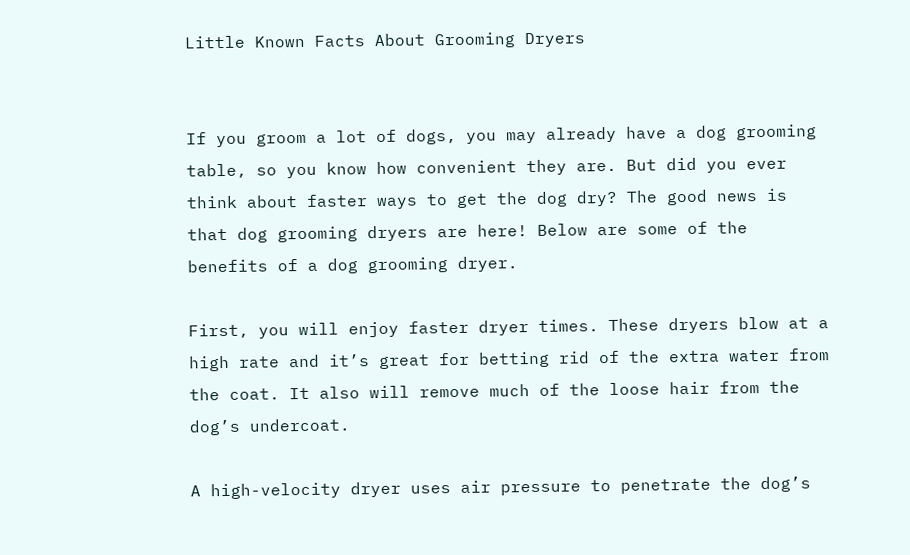Little Known Facts About Grooming Dryers


If you groom a lot of dogs, you may already have a dog grooming table, so you know how convenient they are. But did you ever think about faster ways to get the dog dry? The good news is that dog grooming dryers are here! Below are some of the benefits of a dog grooming dryer.

First, you will enjoy faster dryer times. These dryers blow at a high rate and it’s great for betting rid of the extra water from the coat. It also will remove much of the loose hair from the dog’s undercoat.

A high-velocity dryer uses air pressure to penetrate the dog’s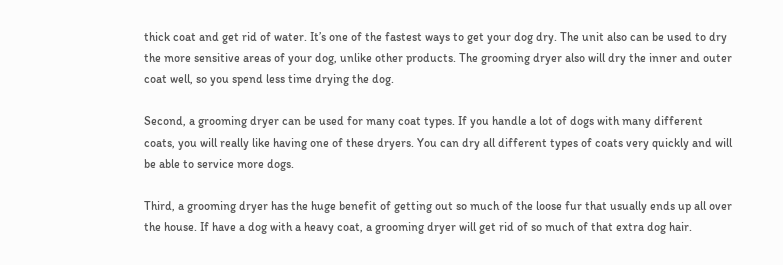thick coat and get rid of water. It’s one of the fastest ways to get your dog dry. The unit also can be used to dry the more sensitive areas of your dog, unlike other products. The grooming dryer also will dry the inner and outer coat well, so you spend less time drying the dog.

Second, a grooming dryer can be used for many coat types. If you handle a lot of dogs with many different coats, you will really like having one of these dryers. You can dry all different types of coats very quickly and will be able to service more dogs.

Third, a grooming dryer has the huge benefit of getting out so much of the loose fur that usually ends up all over the house. If have a dog with a heavy coat, a grooming dryer will get rid of so much of that extra dog hair.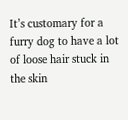It’s customary for a furry dog to have a lot of loose hair stuck in the skin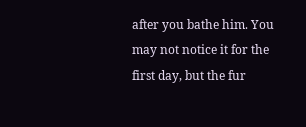after you bathe him. You may not notice it for the first day, but the fur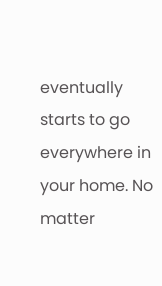eventually starts to go everywhere in your home. No matter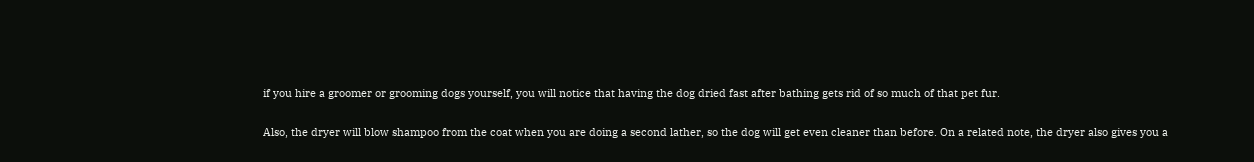if you hire a groomer or grooming dogs yourself, you will notice that having the dog dried fast after bathing gets rid of so much of that pet fur.

Also, the dryer will blow shampoo from the coat when you are doing a second lather, so the dog will get even cleaner than before. On a related note, the dryer also gives you a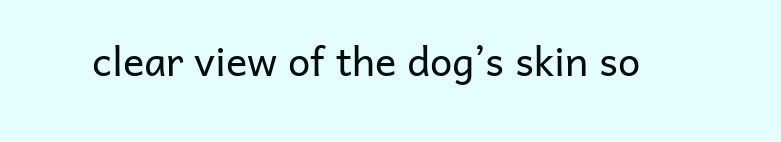clear view of the dog’s skin so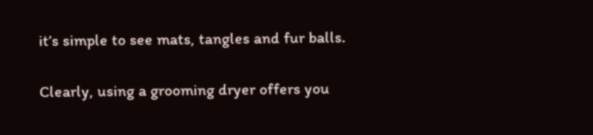it’s simple to see mats, tangles and fur balls.

Clearly, using a grooming dryer offers you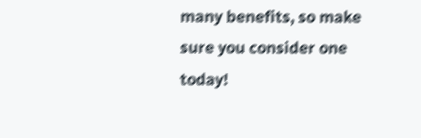many benefits, so make sure you consider one today!